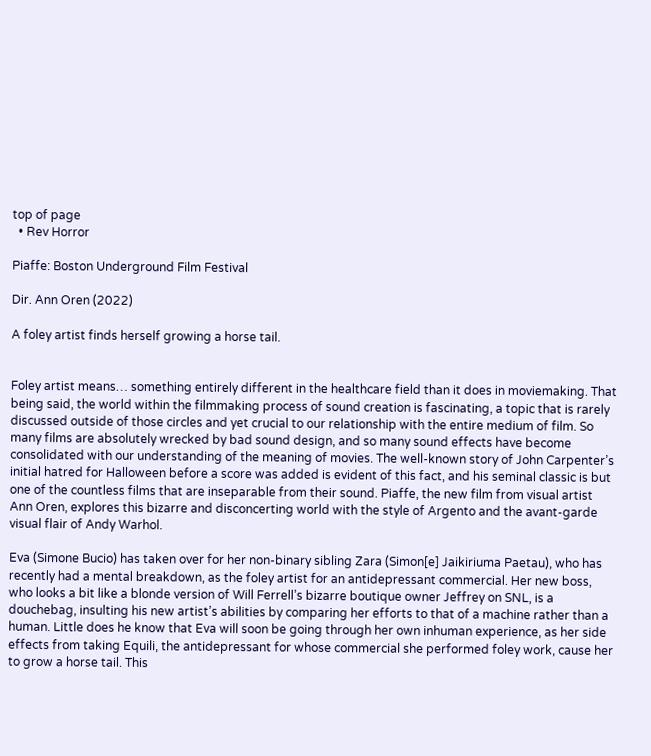top of page
  • Rev Horror

Piaffe: Boston Underground Film Festival

Dir. Ann Oren (2022)

A foley artist finds herself growing a horse tail.


Foley artist means… something entirely different in the healthcare field than it does in moviemaking. That being said, the world within the filmmaking process of sound creation is fascinating, a topic that is rarely discussed outside of those circles and yet crucial to our relationship with the entire medium of film. So many films are absolutely wrecked by bad sound design, and so many sound effects have become consolidated with our understanding of the meaning of movies. The well-known story of John Carpenter’s initial hatred for Halloween before a score was added is evident of this fact, and his seminal classic is but one of the countless films that are inseparable from their sound. Piaffe, the new film from visual artist Ann Oren, explores this bizarre and disconcerting world with the style of Argento and the avant-garde visual flair of Andy Warhol.

Eva (Simone Bucio) has taken over for her non-binary sibling Zara (Simon[e] Jaikiriuma Paetau), who has recently had a mental breakdown, as the foley artist for an antidepressant commercial. Her new boss, who looks a bit like a blonde version of Will Ferrell’s bizarre boutique owner Jeffrey on SNL, is a douchebag, insulting his new artist’s abilities by comparing her efforts to that of a machine rather than a human. Little does he know that Eva will soon be going through her own inhuman experience, as her side effects from taking Equili, the antidepressant for whose commercial she performed foley work, cause her to grow a horse tail. This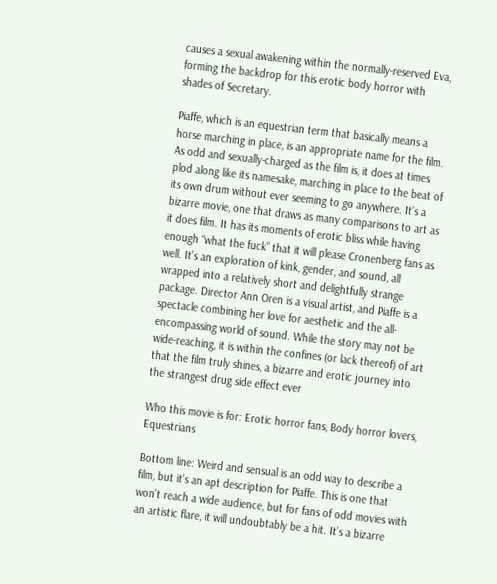causes a sexual awakening within the normally-reserved Eva, forming the backdrop for this erotic body horror with shades of Secretary.

Piaffe, which is an equestrian term that basically means a horse marching in place, is an appropriate name for the film. As odd and sexually-charged as the film is, it does at times plod along like its namesake, marching in place to the beat of its own drum without ever seeming to go anywhere. It’s a bizarre movie, one that draws as many comparisons to art as it does film. It has its moments of erotic bliss while having enough “what the fuck” that it will please Cronenberg fans as well. It’s an exploration of kink, gender, and sound, all wrapped into a relatively short and delightfully strange package. Director Ann Oren is a visual artist, and Piaffe is a spectacle combining her love for aesthetic and the all-encompassing world of sound. While the story may not be wide-reaching, it is within the confines (or lack thereof) of art that the film truly shines, a bizarre and erotic journey into the strangest drug side effect ever

Who this movie is for: Erotic horror fans, Body horror lovers, Equestrians

Bottom line: Weird and sensual is an odd way to describe a film, but it’s an apt description for Piaffe. This is one that won’t reach a wide audience, but for fans of odd movies with an artistic flare, it will undoubtably be a hit. It’s a bizarre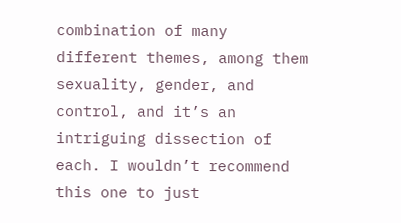combination of many different themes, among them sexuality, gender, and control, and it’s an intriguing dissection of each. I wouldn’t recommend this one to just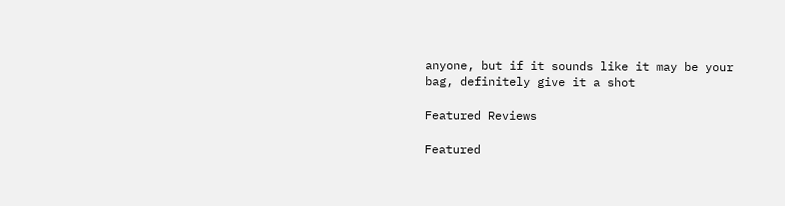anyone, but if it sounds like it may be your bag, definitely give it a shot

Featured Reviews

Featured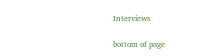Interviews

bottom of page